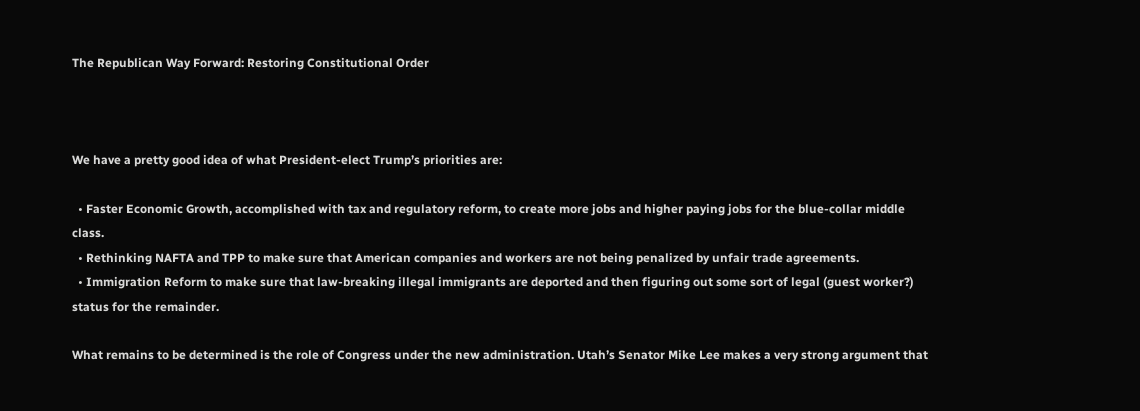The Republican Way Forward: Restoring Constitutional Order



We have a pretty good idea of what President-elect Trump’s priorities are:

  • Faster Economic Growth, accomplished with tax and regulatory reform, to create more jobs and higher paying jobs for the blue-collar middle class.
  • Rethinking NAFTA and TPP to make sure that American companies and workers are not being penalized by unfair trade agreements.
  • Immigration Reform to make sure that law-breaking illegal immigrants are deported and then figuring out some sort of legal (guest worker?) status for the remainder.

What remains to be determined is the role of Congress under the new administration. Utah’s Senator Mike Lee makes a very strong argument that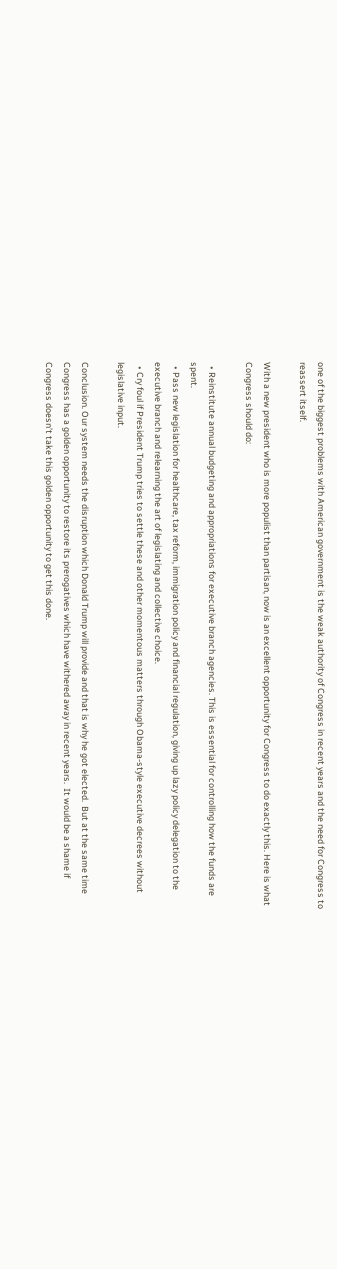one of the biggest problems with American government is the weak authority of Congress in recent years and the need for Congress to reassert itself.

With a new president who is more populist than partisan, now is an excellent opportunity for Congress to do exactly this. Here is what Congress should do:

  • Reinstitute annual budgeting and appropriations for executive branch agencies. This is essential for controlling how the funds are spent.
  • Pass new legislation for healthcare, tax reform, immigration policy and financial regulation, giving up lazy policy delegation to the executive branch and relearning the art of legislating and collective choice.
  • Cry foul if President Trump tries to settle these and other momentous matters through Obama-style executive decrees without legislative input.

Conclusion. Our system needs the disruption which Donald Trump will provide and that is why he got elected.  But at the same time Congress has a golden opportunity to restore its prerogatives which have withered away in recent years.  It would be a shame if Congress doesn’t take this golden opportunity to get this done.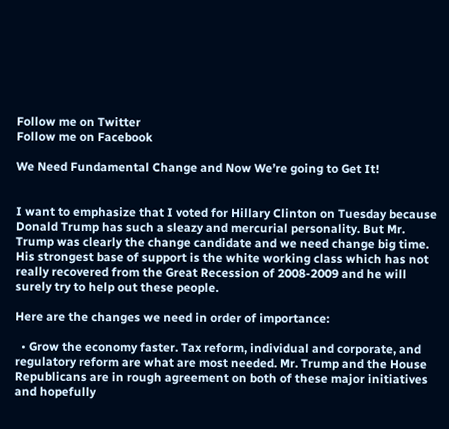Follow me on Twitter
Follow me on Facebook

We Need Fundamental Change and Now We’re going to Get It!


I want to emphasize that I voted for Hillary Clinton on Tuesday because Donald Trump has such a sleazy and mercurial personality. But Mr. Trump was clearly the change candidate and we need change big time.  His strongest base of support is the white working class which has not really recovered from the Great Recession of 2008-2009 and he will surely try to help out these people.

Here are the changes we need in order of importance:

  • Grow the economy faster. Tax reform, individual and corporate, and regulatory reform are what are most needed. Mr. Trump and the House Republicans are in rough agreement on both of these major initiatives and hopefully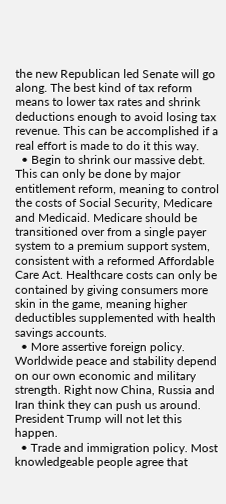the new Republican led Senate will go along. The best kind of tax reform means to lower tax rates and shrink deductions enough to avoid losing tax revenue. This can be accomplished if a real effort is made to do it this way.
  • Begin to shrink our massive debt. This can only be done by major entitlement reform, meaning to control the costs of Social Security, Medicare and Medicaid. Medicare should be transitioned over from a single payer system to a premium support system, consistent with a reformed Affordable Care Act. Healthcare costs can only be contained by giving consumers more skin in the game, meaning higher deductibles supplemented with health savings accounts.
  • More assertive foreign policy. Worldwide peace and stability depend on our own economic and military strength. Right now China, Russia and Iran think they can push us around. President Trump will not let this happen.
  • Trade and immigration policy. Most knowledgeable people agree that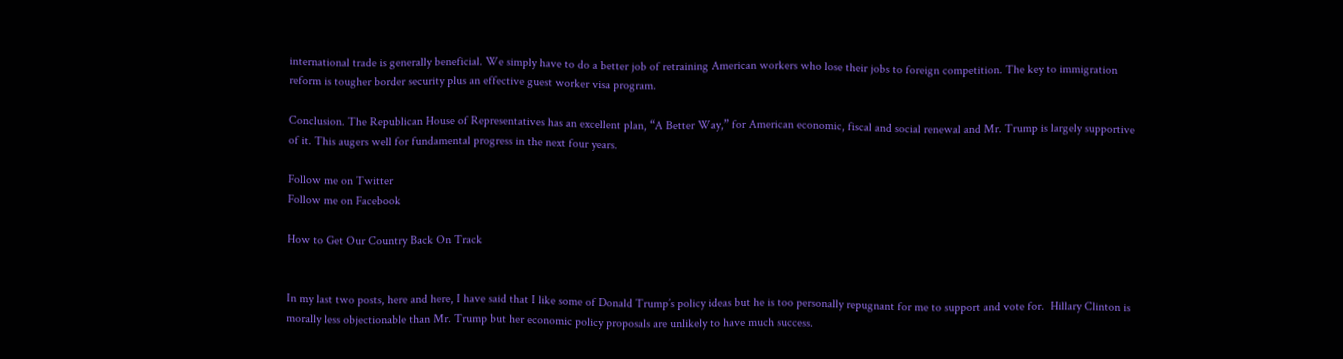international trade is generally beneficial. We simply have to do a better job of retraining American workers who lose their jobs to foreign competition. The key to immigration reform is tougher border security plus an effective guest worker visa program.

Conclusion. The Republican House of Representatives has an excellent plan, “A Better Way,” for American economic, fiscal and social renewal and Mr. Trump is largely supportive of it. This augers well for fundamental progress in the next four years.

Follow me on Twitter
Follow me on Facebook

How to Get Our Country Back On Track


In my last two posts, here and here, I have said that I like some of Donald Trump’s policy ideas but he is too personally repugnant for me to support and vote for.  Hillary Clinton is morally less objectionable than Mr. Trump but her economic policy proposals are unlikely to have much success.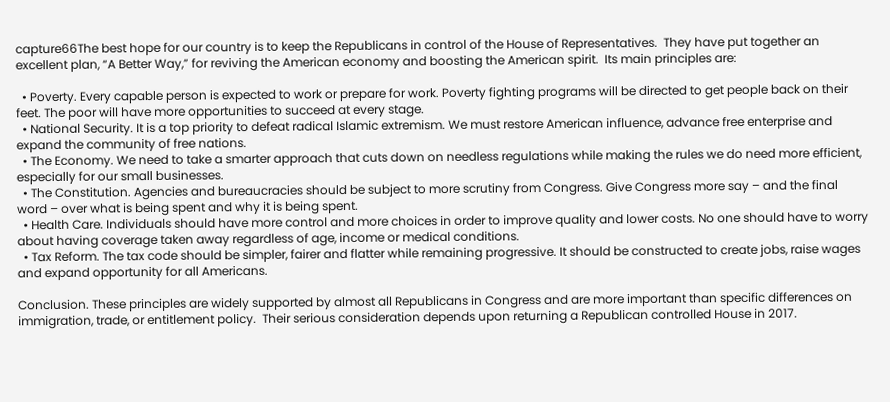capture66The best hope for our country is to keep the Republicans in control of the House of Representatives.  They have put together an excellent plan, “A Better Way,” for reviving the American economy and boosting the American spirit.  Its main principles are:

  • Poverty. Every capable person is expected to work or prepare for work. Poverty fighting programs will be directed to get people back on their feet. The poor will have more opportunities to succeed at every stage.
  • National Security. It is a top priority to defeat radical Islamic extremism. We must restore American influence, advance free enterprise and expand the community of free nations.
  • The Economy. We need to take a smarter approach that cuts down on needless regulations while making the rules we do need more efficient, especially for our small businesses.
  • The Constitution. Agencies and bureaucracies should be subject to more scrutiny from Congress. Give Congress more say – and the final word – over what is being spent and why it is being spent.
  • Health Care. Individuals should have more control and more choices in order to improve quality and lower costs. No one should have to worry about having coverage taken away regardless of age, income or medical conditions.
  • Tax Reform. The tax code should be simpler, fairer and flatter while remaining progressive. It should be constructed to create jobs, raise wages and expand opportunity for all Americans.

Conclusion. These principles are widely supported by almost all Republicans in Congress and are more important than specific differences on immigration, trade, or entitlement policy.  Their serious consideration depends upon returning a Republican controlled House in 2017.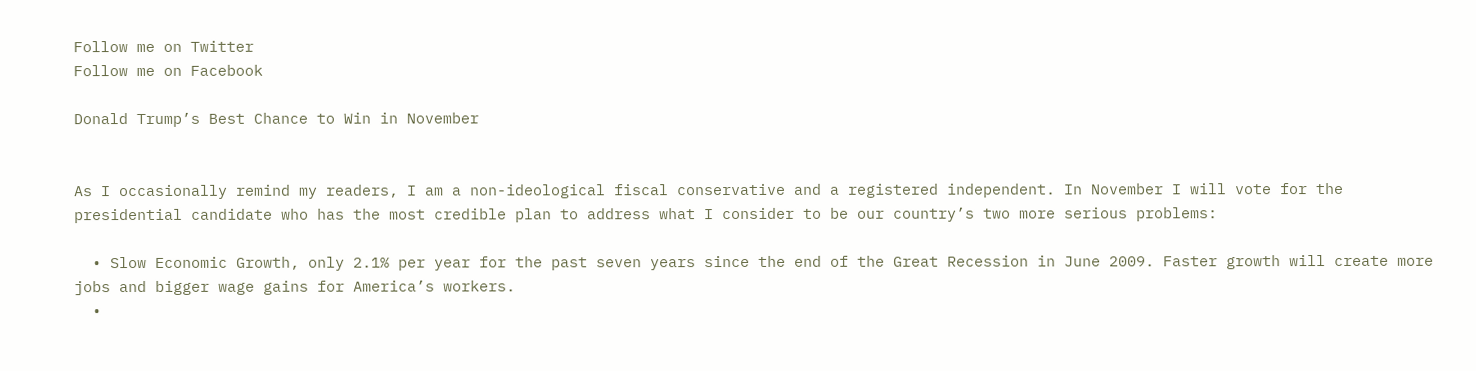Follow me on Twitter
Follow me on Facebook

Donald Trump’s Best Chance to Win in November


As I occasionally remind my readers, I am a non-ideological fiscal conservative and a registered independent. In November I will vote for the presidential candidate who has the most credible plan to address what I consider to be our country’s two more serious problems:

  • Slow Economic Growth, only 2.1% per year for the past seven years since the end of the Great Recession in June 2009. Faster growth will create more jobs and bigger wage gains for America’s workers.
  •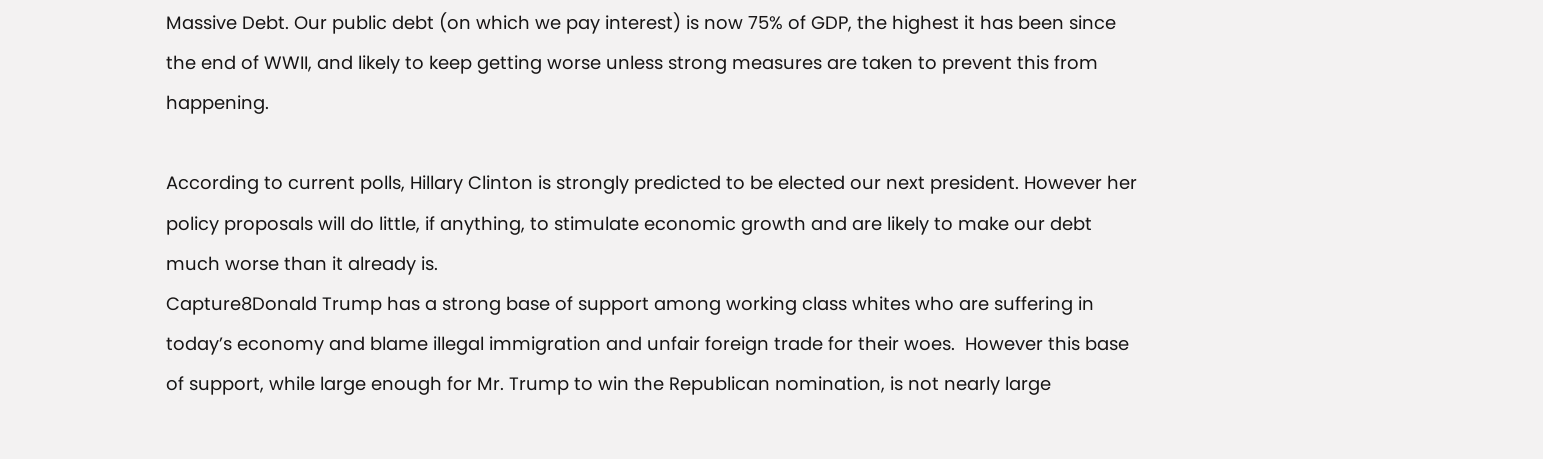Massive Debt. Our public debt (on which we pay interest) is now 75% of GDP, the highest it has been since the end of WWII, and likely to keep getting worse unless strong measures are taken to prevent this from happening.

According to current polls, Hillary Clinton is strongly predicted to be elected our next president. However her policy proposals will do little, if anything, to stimulate economic growth and are likely to make our debt much worse than it already is.
Capture8Donald Trump has a strong base of support among working class whites who are suffering in today’s economy and blame illegal immigration and unfair foreign trade for their woes.  However this base of support, while large enough for Mr. Trump to win the Republican nomination, is not nearly large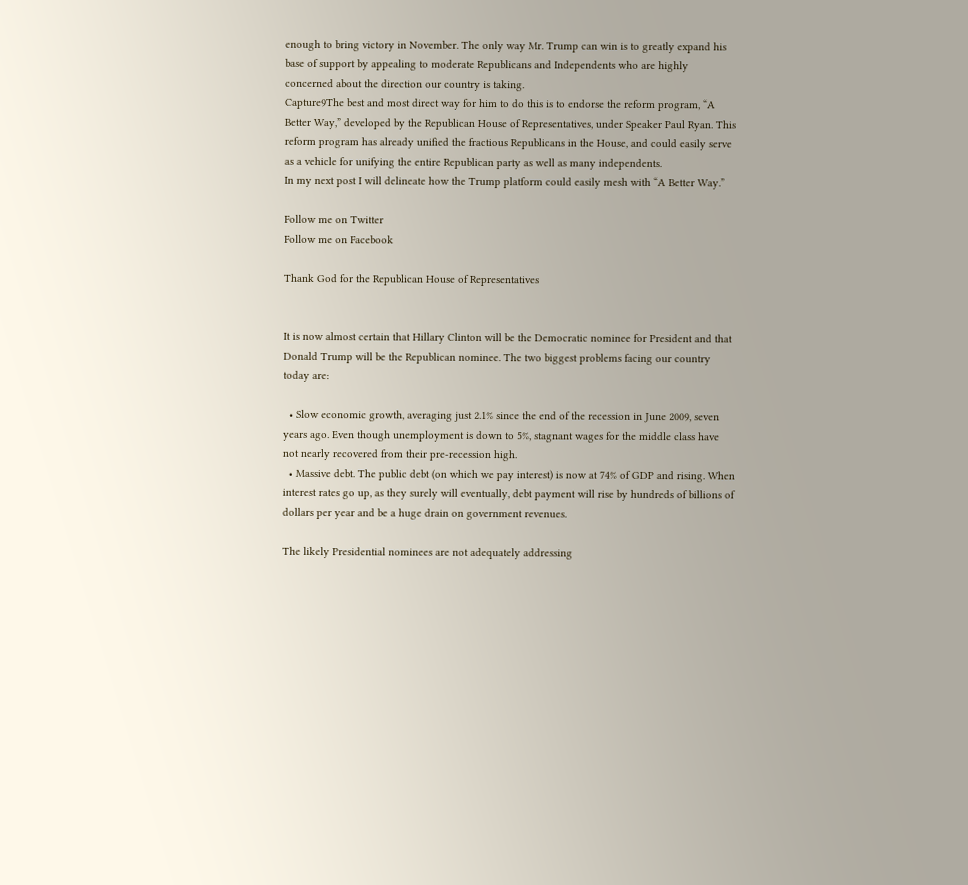enough to bring victory in November. The only way Mr. Trump can win is to greatly expand his base of support by appealing to moderate Republicans and Independents who are highly concerned about the direction our country is taking.
Capture9The best and most direct way for him to do this is to endorse the reform program, “A Better Way,” developed by the Republican House of Representatives, under Speaker Paul Ryan. This reform program has already unified the fractious Republicans in the House, and could easily serve as a vehicle for unifying the entire Republican party as well as many independents.
In my next post I will delineate how the Trump platform could easily mesh with “A Better Way.”

Follow me on Twitter
Follow me on Facebook

Thank God for the Republican House of Representatives


It is now almost certain that Hillary Clinton will be the Democratic nominee for President and that Donald Trump will be the Republican nominee. The two biggest problems facing our country today are:

  • Slow economic growth, averaging just 2.1% since the end of the recession in June 2009, seven years ago. Even though unemployment is down to 5%, stagnant wages for the middle class have not nearly recovered from their pre-recession high.
  • Massive debt. The public debt (on which we pay interest) is now at 74% of GDP and rising. When interest rates go up, as they surely will eventually, debt payment will rise by hundreds of billions of dollars per year and be a huge drain on government revenues.

The likely Presidential nominees are not adequately addressing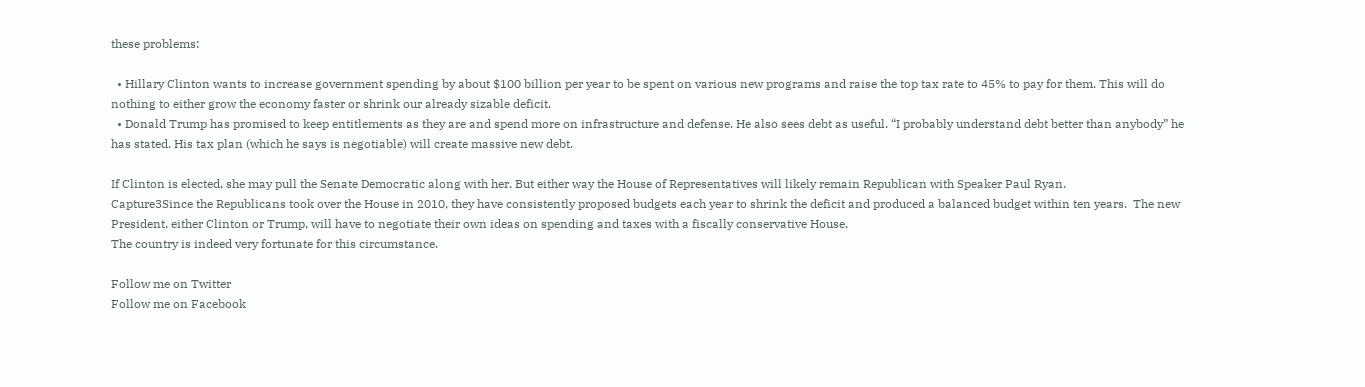these problems:

  • Hillary Clinton wants to increase government spending by about $100 billion per year to be spent on various new programs and raise the top tax rate to 45% to pay for them. This will do nothing to either grow the economy faster or shrink our already sizable deficit.
  • Donald Trump has promised to keep entitlements as they are and spend more on infrastructure and defense. He also sees debt as useful. “I probably understand debt better than anybody” he has stated. His tax plan (which he says is negotiable) will create massive new debt.

If Clinton is elected, she may pull the Senate Democratic along with her. But either way the House of Representatives will likely remain Republican with Speaker Paul Ryan.
Capture3Since the Republicans took over the House in 2010, they have consistently proposed budgets each year to shrink the deficit and produced a balanced budget within ten years.  The new President, either Clinton or Trump, will have to negotiate their own ideas on spending and taxes with a fiscally conservative House.
The country is indeed very fortunate for this circumstance.

Follow me on Twitter
Follow me on Facebook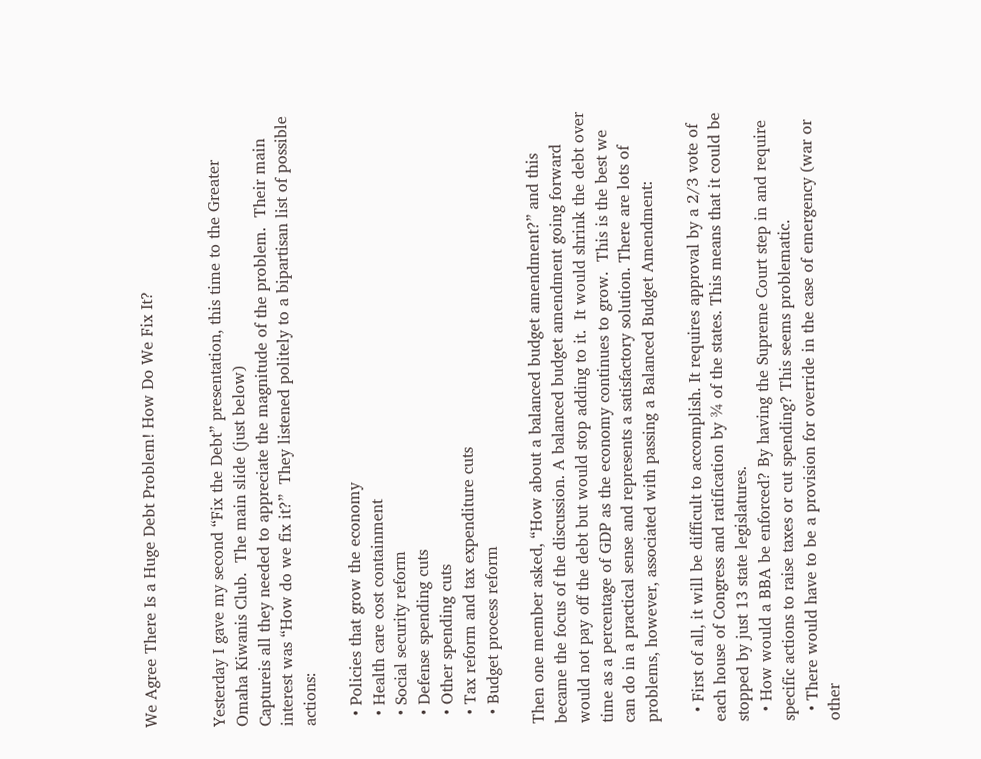We Agree There Is a Huge Debt Problem! How Do We Fix It?


Yesterday I gave my second “Fix the Debt” presentation, this time to the Greater Omaha Kiwanis Club.  The main slide (just below)
Captureis all they needed to appreciate the magnitude of the problem.  Their main interest was “How do we fix it?”  They listened politely to a bipartisan list of possible actions:

  • Policies that grow the economy
  • Health care cost containment
  • Social security reform
  • Defense spending cuts
  • Other spending cuts
  • Tax reform and tax expenditure cuts
  • Budget process reform

Then one member asked, “How about a balanced budget amendment?” and this became the focus of the discussion. A balanced budget amendment going forward would not pay off the debt but would stop adding to it.  It would shrink the debt over time as a percentage of GDP as the economy continues to grow.  This is the best we can do in a practical sense and represents a satisfactory solution. There are lots of problems, however, associated with passing a Balanced Budget Amendment:

  • First of all, it will be difficult to accomplish. It requires approval by a 2/3 vote of each house of Congress and ratification by ¾ of the states. This means that it could be stopped by just 13 state legislatures.
  • How would a BBA be enforced? By having the Supreme Court step in and require specific actions to raise taxes or cut spending? This seems problematic.
  • There would have to be a provision for override in the case of emergency (war or other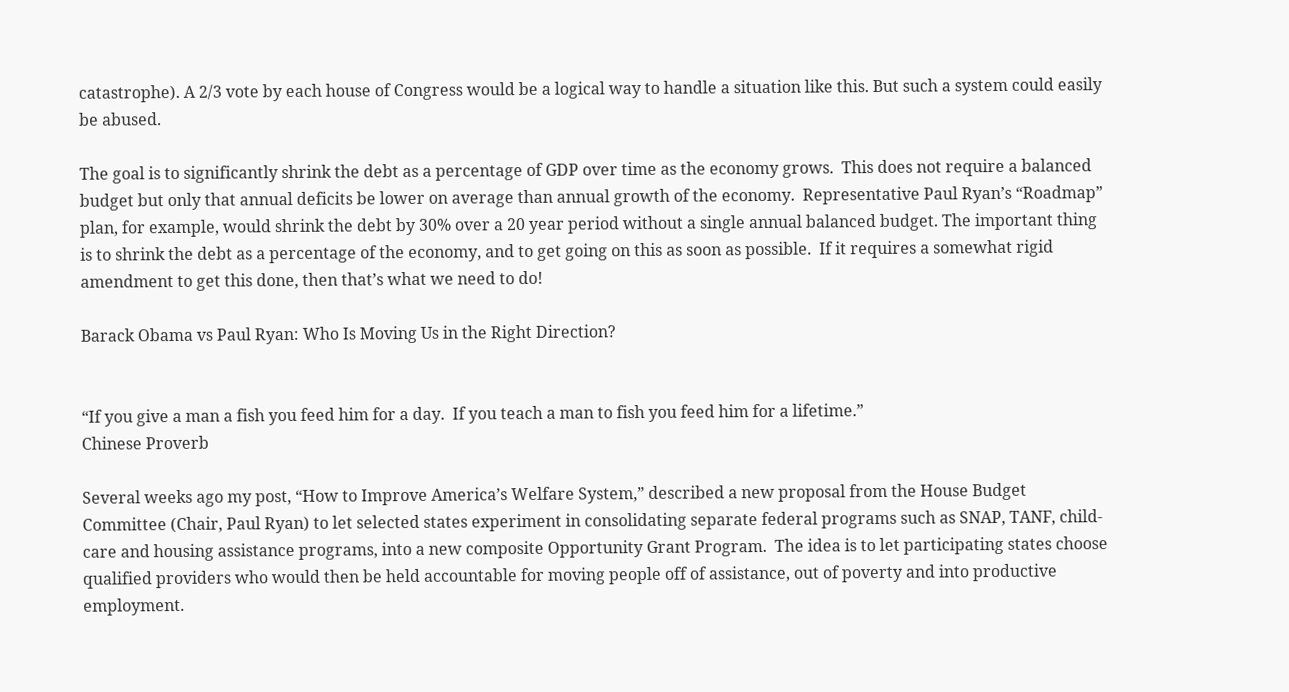catastrophe). A 2/3 vote by each house of Congress would be a logical way to handle a situation like this. But such a system could easily be abused.

The goal is to significantly shrink the debt as a percentage of GDP over time as the economy grows.  This does not require a balanced budget but only that annual deficits be lower on average than annual growth of the economy.  Representative Paul Ryan’s “Roadmap” plan, for example, would shrink the debt by 30% over a 20 year period without a single annual balanced budget. The important thing is to shrink the debt as a percentage of the economy, and to get going on this as soon as possible.  If it requires a somewhat rigid amendment to get this done, then that’s what we need to do!

Barack Obama vs Paul Ryan: Who Is Moving Us in the Right Direction?


“If you give a man a fish you feed him for a day.  If you teach a man to fish you feed him for a lifetime.”
Chinese Proverb

Several weeks ago my post, “How to Improve America’s Welfare System,” described a new proposal from the House Budget Committee (Chair, Paul Ryan) to let selected states experiment in consolidating separate federal programs such as SNAP, TANF, child-care and housing assistance programs, into a new composite Opportunity Grant Program.  The idea is to let participating states choose qualified providers who would then be held accountable for moving people off of assistance, out of poverty and into productive employment.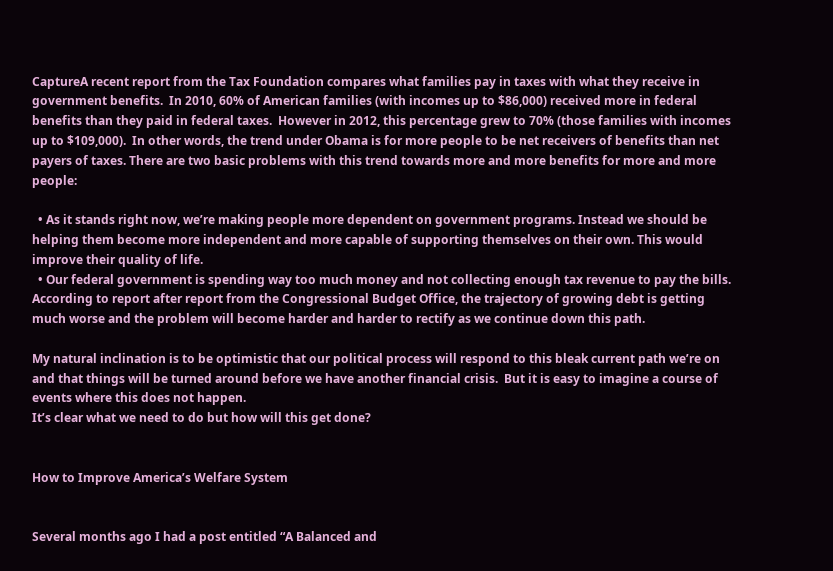CaptureA recent report from the Tax Foundation compares what families pay in taxes with what they receive in government benefits.  In 2010, 60% of American families (with incomes up to $86,000) received more in federal benefits than they paid in federal taxes.  However in 2012, this percentage grew to 70% (those families with incomes up to $109,000).  In other words, the trend under Obama is for more people to be net receivers of benefits than net payers of taxes. There are two basic problems with this trend towards more and more benefits for more and more people:

  • As it stands right now, we’re making people more dependent on government programs. Instead we should be helping them become more independent and more capable of supporting themselves on their own. This would improve their quality of life.
  • Our federal government is spending way too much money and not collecting enough tax revenue to pay the bills. According to report after report from the Congressional Budget Office, the trajectory of growing debt is getting much worse and the problem will become harder and harder to rectify as we continue down this path.

My natural inclination is to be optimistic that our political process will respond to this bleak current path we’re on and that things will be turned around before we have another financial crisis.  But it is easy to imagine a course of events where this does not happen.
It’s clear what we need to do but how will this get done?


How to Improve America’s Welfare System


Several months ago I had a post entitled “A Balanced and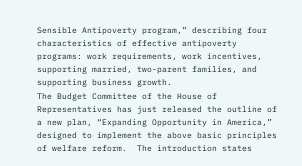Sensible Antipoverty program,” describing four characteristics of effective antipoverty programs: work requirements, work incentives, supporting married, two-parent families, and supporting business growth.
The Budget Committee of the House of Representatives has just released the outline of a new plan, “Expanding Opportunity in America,” designed to implement the above basic principles of welfare reform.  The introduction states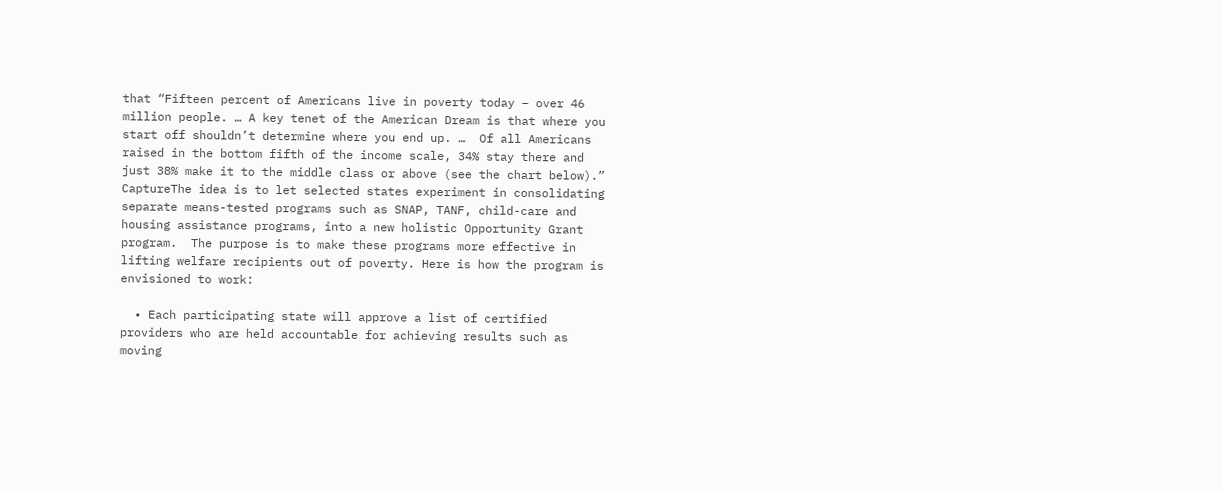that “Fifteen percent of Americans live in poverty today – over 46 million people. … A key tenet of the American Dream is that where you start off shouldn’t determine where you end up. …  Of all Americans raised in the bottom fifth of the income scale, 34% stay there and just 38% make it to the middle class or above (see the chart below).”
CaptureThe idea is to let selected states experiment in consolidating separate means-tested programs such as SNAP, TANF, child-care and housing assistance programs, into a new holistic Opportunity Grant program.  The purpose is to make these programs more effective in lifting welfare recipients out of poverty. Here is how the program is envisioned to work:

  • Each participating state will approve a list of certified providers who are held accountable for achieving results such as moving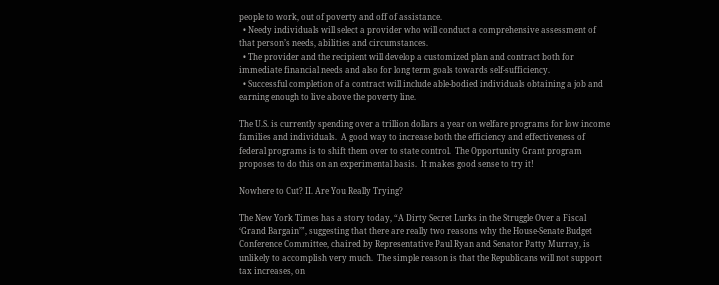people to work, out of poverty and off of assistance.
  • Needy individuals will select a provider who will conduct a comprehensive assessment of that person’s needs, abilities and circumstances.
  • The provider and the recipient will develop a customized plan and contract both for immediate financial needs and also for long term goals towards self-sufficiency.
  • Successful completion of a contract will include able-bodied individuals obtaining a job and earning enough to live above the poverty line.

The U.S. is currently spending over a trillion dollars a year on welfare programs for low income families and individuals.  A good way to increase both the efficiency and effectiveness of federal programs is to shift them over to state control.  The Opportunity Grant program proposes to do this on an experimental basis.  It makes good sense to try it!

Nowhere to Cut? II. Are You Really Trying?

The New York Times has a story today, “A Dirty Secret Lurks in the Struggle Over a Fiscal ‘Grand Bargain’”, suggesting that there are really two reasons why the House-Senate Budget Conference Committee, chaired by Representative Paul Ryan and Senator Patty Murray, is unlikely to accomplish very much.  The simple reason is that the Republicans will not support tax increases, on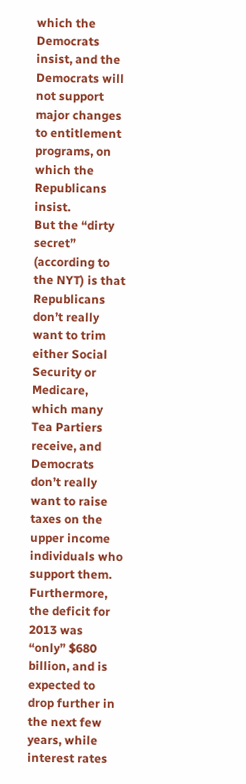which the Democrats insist, and the Democrats will not support major changes to entitlement programs, on which the Republicans insist.
But the “dirty secret” (according to the NYT) is that Republicans don’t really want to trim either Social Security or Medicare, which many Tea Partiers receive, and Democrats don’t really want to raise taxes on the upper income individuals who support them.  Furthermore, the deficit for 2013 was “only” $680 billion, and is expected to drop further in the next few years, while interest rates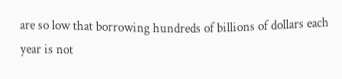are so low that borrowing hundreds of billions of dollars each year is not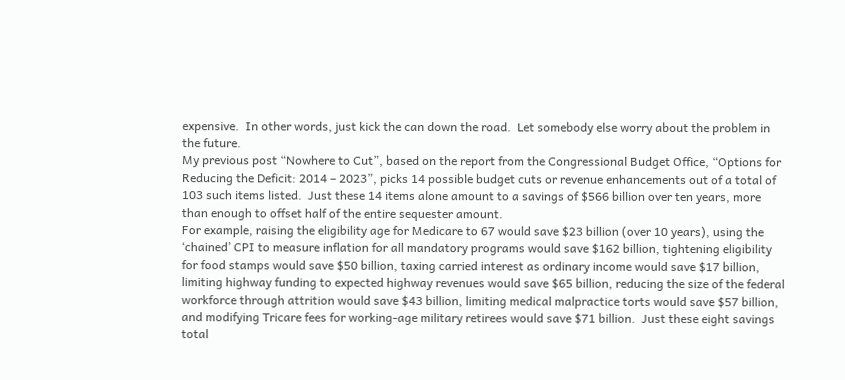expensive.  In other words, just kick the can down the road.  Let somebody else worry about the problem in the future.
My previous post “Nowhere to Cut”, based on the report from the Congressional Budget Office, “Options for Reducing the Deficit: 2014 – 2023”, picks 14 possible budget cuts or revenue enhancements out of a total of 103 such items listed.  Just these 14 items alone amount to a savings of $566 billion over ten years, more than enough to offset half of the entire sequester amount.
For example, raising the eligibility age for Medicare to 67 would save $23 billion (over 10 years), using the ‘chained’ CPI to measure inflation for all mandatory programs would save $162 billion, tightening eligibility for food stamps would save $50 billion, taxing carried interest as ordinary income would save $17 billion, limiting highway funding to expected highway revenues would save $65 billion, reducing the size of the federal workforce through attrition would save $43 billion, limiting medical malpractice torts would save $57 billion, and modifying Tricare fees for working-age military retirees would save $71 billion.  Just these eight savings total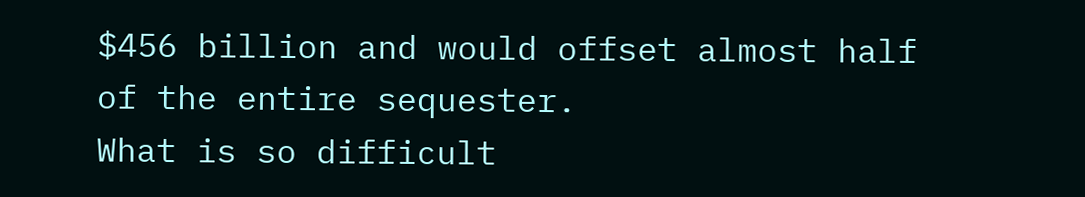$456 billion and would offset almost half of the entire sequester.
What is so difficult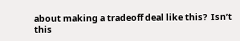about making a tradeoff deal like this?  Isn’t this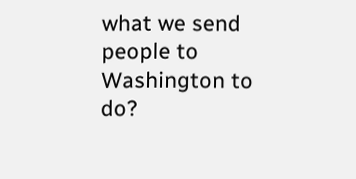what we send people to Washington to do?